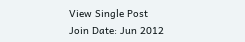View Single Post
Join Date: Jun 2012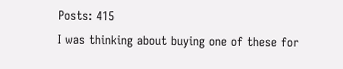Posts: 415
I was thinking about buying one of these for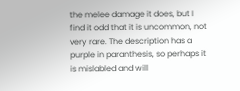the melee damage it does, but I find it odd that it is uncommon, not very rare. The description has a purple in paranthesis, so perhaps it is mislabled and will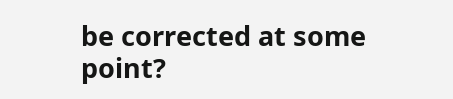be corrected at some point?